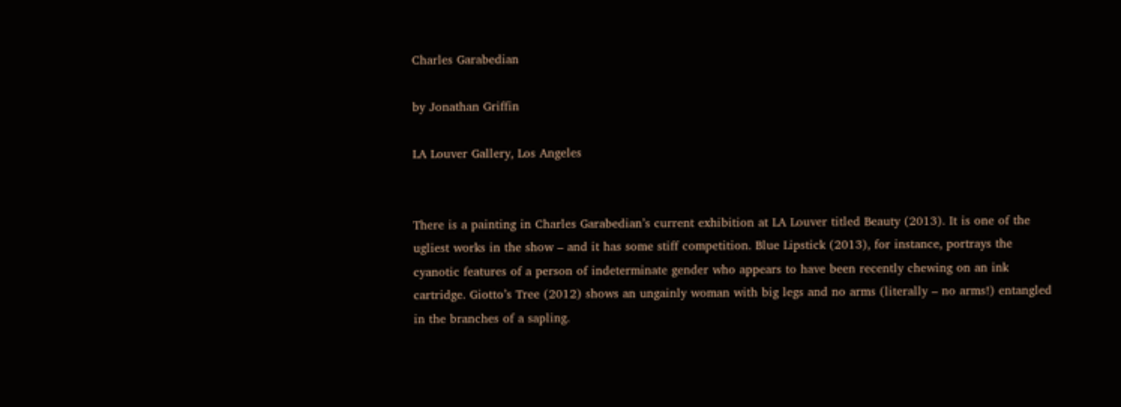Charles Garabedian

by Jonathan Griffin

LA Louver Gallery, Los Angeles


There is a painting in Charles Garabedian’s current exhibition at LA Louver titled Beauty (2013). It is one of the ugliest works in the show – and it has some stiff competition. Blue Lipstick (2013), for instance, portrays the cyanotic features of a person of indeterminate gender who appears to have been recently chewing on an ink cartridge. Giotto’s Tree (2012) shows an ungainly woman with big legs and no arms (literally – no arms!) entangled in the branches of a sapling.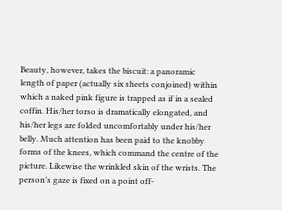Beauty, however, takes the biscuit: a panoramic length of paper (actually six sheets conjoined) within which a naked pink figure is trapped as if in a sealed coffin. His/her torso is dramatically elongated, and his/her legs are folded uncomfortably under his/her belly. Much attention has been paid to the knobby forms of the knees, which command the centre of the picture. Likewise the wrinkled skin of the wrists. The person’s gaze is fixed on a point off-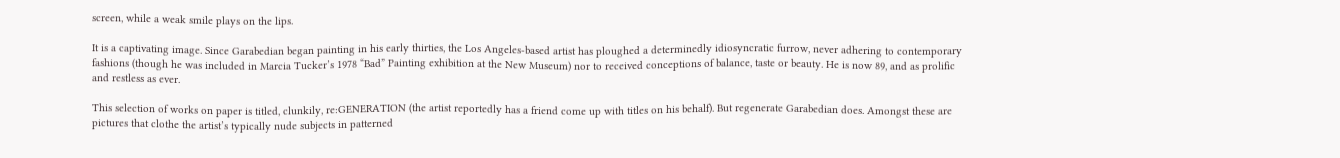screen, while a weak smile plays on the lips.

It is a captivating image. Since Garabedian began painting in his early thirties, the Los Angeles-based artist has ploughed a determinedly idiosyncratic furrow, never adhering to contemporary fashions (though he was included in Marcia Tucker’s 1978 “Bad” Painting exhibition at the New Museum) nor to received conceptions of balance, taste or beauty. He is now 89, and as prolific and restless as ever.

This selection of works on paper is titled, clunkily, re:GENERATION (the artist reportedly has a friend come up with titles on his behalf). But regenerate Garabedian does. Amongst these are pictures that clothe the artist’s typically nude subjects in patterned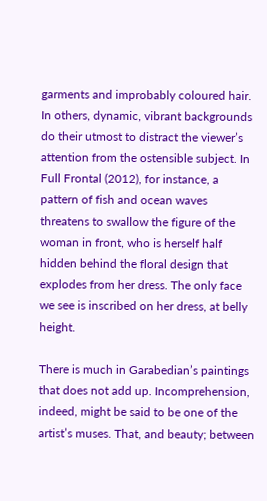garments and improbably coloured hair. In others, dynamic, vibrant backgrounds do their utmost to distract the viewer’s attention from the ostensible subject. In Full Frontal (2012), for instance, a pattern of fish and ocean waves threatens to swallow the figure of the woman in front, who is herself half hidden behind the floral design that explodes from her dress. The only face we see is inscribed on her dress, at belly height.

There is much in Garabedian’s paintings that does not add up. Incomprehension, indeed, might be said to be one of the artist’s muses. That, and beauty; between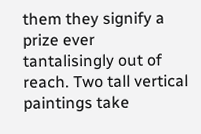them they signify a prize ever tantalisingly out of reach. Two tall vertical paintings take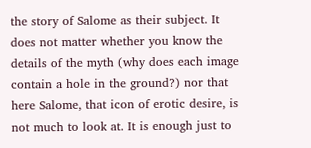the story of Salome as their subject. It does not matter whether you know the details of the myth (why does each image contain a hole in the ground?) nor that here Salome, that icon of erotic desire, is not much to look at. It is enough just to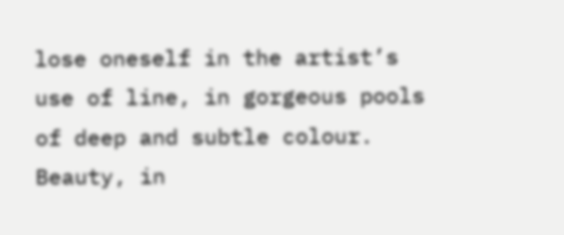lose oneself in the artist’s use of line, in gorgeous pools of deep and subtle colour. Beauty, in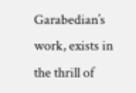Garabedian’s work, exists in the thrill of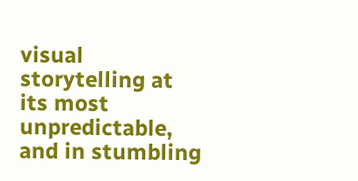visual storytelling at its most unpredictable, and in stumbling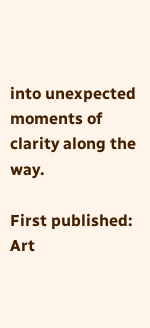into unexpected moments of clarity along the way.

First published: Art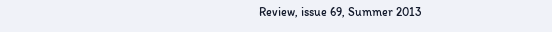Review, issue 69, Summer 2013